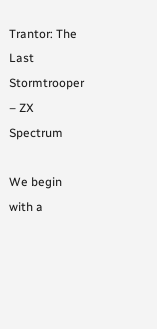Trantor: The Last Stormtrooper – ZX Spectrum

We begin with a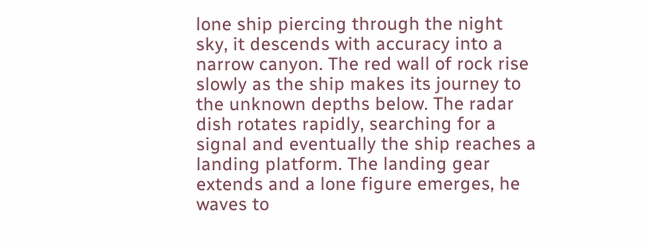lone ship piercing through the night sky, it descends with accuracy into a narrow canyon. The red wall of rock rise slowly as the ship makes its journey to the unknown depths below. The radar dish rotates rapidly, searching for a signal and eventually the ship reaches a landing platform. The landing gear extends and a lone figure emerges, he waves to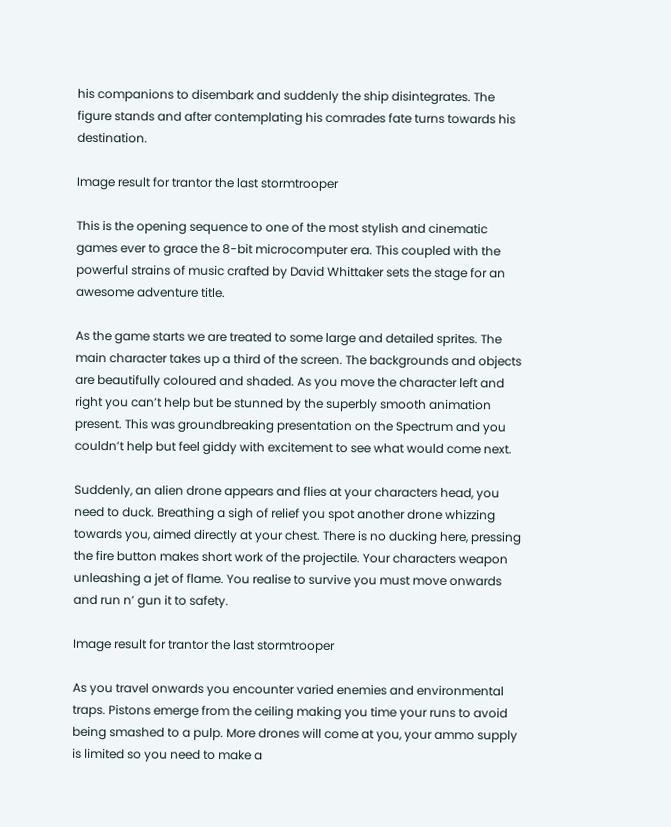his companions to disembark and suddenly the ship disintegrates. The figure stands and after contemplating his comrades fate turns towards his destination.

Image result for trantor the last stormtrooper

This is the opening sequence to one of the most stylish and cinematic games ever to grace the 8-bit microcomputer era. This coupled with the powerful strains of music crafted by David Whittaker sets the stage for an awesome adventure title.

As the game starts we are treated to some large and detailed sprites. The main character takes up a third of the screen. The backgrounds and objects are beautifully coloured and shaded. As you move the character left and right you can’t help but be stunned by the superbly smooth animation present. This was groundbreaking presentation on the Spectrum and you couldn’t help but feel giddy with excitement to see what would come next.

Suddenly, an alien drone appears and flies at your characters head, you need to duck. Breathing a sigh of relief you spot another drone whizzing towards you, aimed directly at your chest. There is no ducking here, pressing the fire button makes short work of the projectile. Your characters weapon unleashing a jet of flame. You realise to survive you must move onwards and run n’ gun it to safety.

Image result for trantor the last stormtrooper

As you travel onwards you encounter varied enemies and environmental traps. Pistons emerge from the ceiling making you time your runs to avoid being smashed to a pulp. More drones will come at you, your ammo supply is limited so you need to make a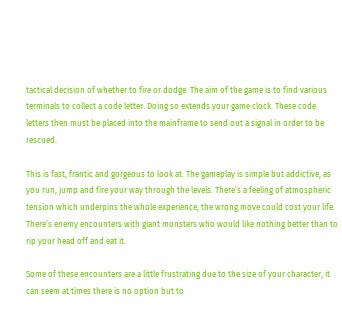tactical decision of whether to fire or dodge. The aim of the game is to find various terminals to collect a code letter. Doing so extends your game clock. These code letters then must be placed into the mainframe to send out a signal in order to be rescued.

This is fast, frantic and gorgeous to look at. The gameplay is simple but addictive, as you run, jump and fire your way through the levels. There’s a feeling of atmospheric tension which underpins the whole experience, the wrong move could cost your life. There’s enemy encounters with giant monsters who would like nothing better than to rip your head off and eat it.

Some of these encounters are a little frustrating due to the size of your character, it can seem at times there is no option but to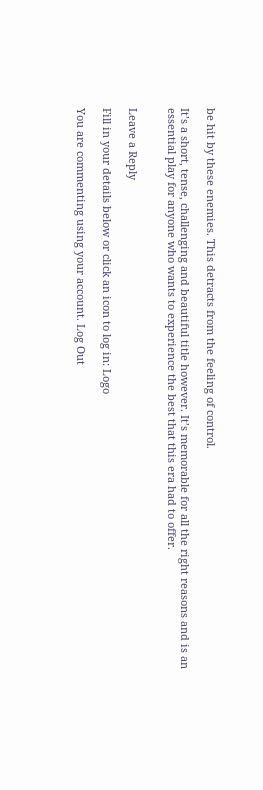be hit by these enemies. This detracts from the feeling of control.

It’s a short, tense, challenging and beautiful title however. It’s memorable for all the right reasons and is an essential play for anyone who wants to experience the best that this era had to offer.


Leave a Reply

Fill in your details below or click an icon to log in: Logo

You are commenting using your account. Log Out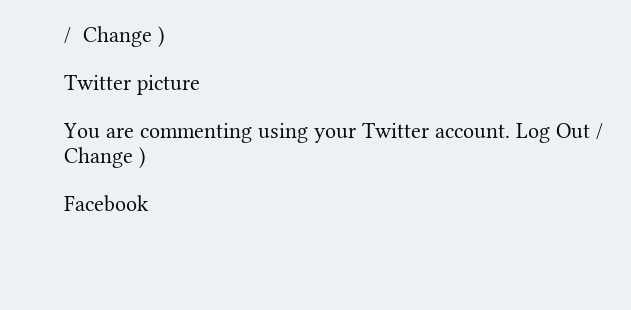/  Change )

Twitter picture

You are commenting using your Twitter account. Log Out /  Change )

Facebook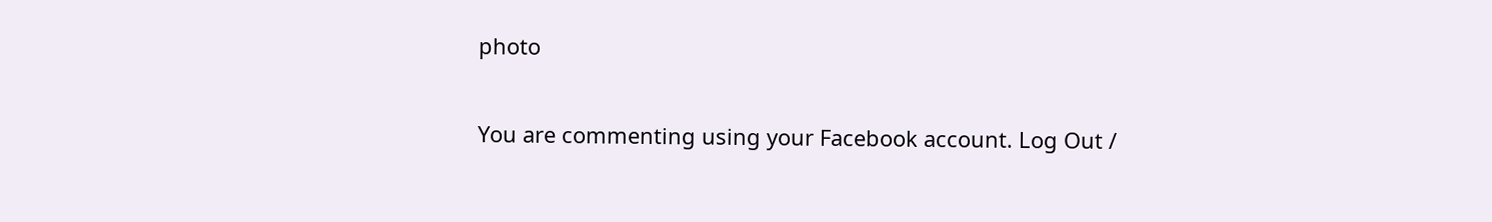photo

You are commenting using your Facebook account. Log Out /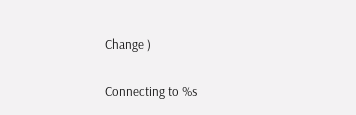Change )

Connecting to %s